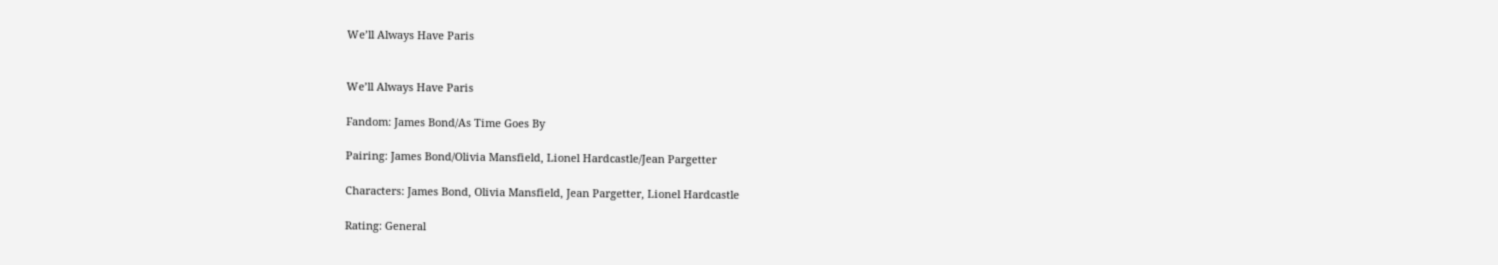We’ll Always Have Paris


We’ll Always Have Paris

Fandom: James Bond/As Time Goes By

Pairing: James Bond/Olivia Mansfield, Lionel Hardcastle/Jean Pargetter

Characters: James Bond, Olivia Mansfield, Jean Pargetter, Lionel Hardcastle

Rating: General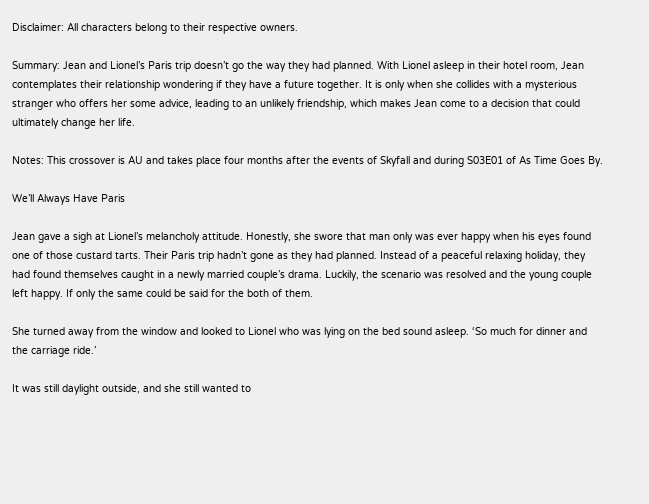Disclaimer: All characters belong to their respective owners.

Summary: Jean and Lionel’s Paris trip doesn’t go the way they had planned. With Lionel asleep in their hotel room, Jean contemplates their relationship wondering if they have a future together. It is only when she collides with a mysterious stranger who offers her some advice, leading to an unlikely friendship, which makes Jean come to a decision that could ultimately change her life.

Notes: This crossover is AU and takes place four months after the events of Skyfall and during S03E01 of As Time Goes By.

We’ll Always Have Paris

Jean gave a sigh at Lionel’s melancholy attitude. Honestly, she swore that man only was ever happy when his eyes found one of those custard tarts. Their Paris trip hadn’t gone as they had planned. Instead of a peaceful relaxing holiday, they had found themselves caught in a newly married couple’s drama. Luckily, the scenario was resolved and the young couple left happy. If only the same could be said for the both of them.

She turned away from the window and looked to Lionel who was lying on the bed sound asleep. ‘So much for dinner and the carriage ride.’

It was still daylight outside, and she still wanted to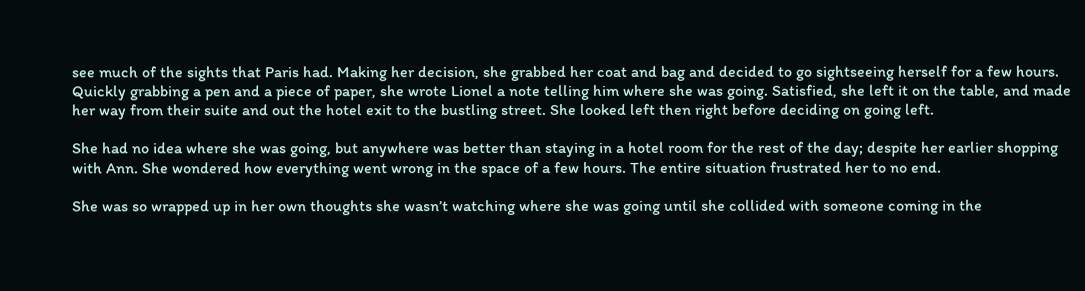see much of the sights that Paris had. Making her decision, she grabbed her coat and bag and decided to go sightseeing herself for a few hours. Quickly grabbing a pen and a piece of paper, she wrote Lionel a note telling him where she was going. Satisfied, she left it on the table, and made her way from their suite and out the hotel exit to the bustling street. She looked left then right before deciding on going left.

She had no idea where she was going, but anywhere was better than staying in a hotel room for the rest of the day; despite her earlier shopping with Ann. She wondered how everything went wrong in the space of a few hours. The entire situation frustrated her to no end.

She was so wrapped up in her own thoughts she wasn’t watching where she was going until she collided with someone coming in the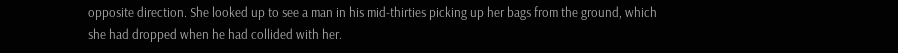opposite direction. She looked up to see a man in his mid-thirties picking up her bags from the ground, which she had dropped when he had collided with her.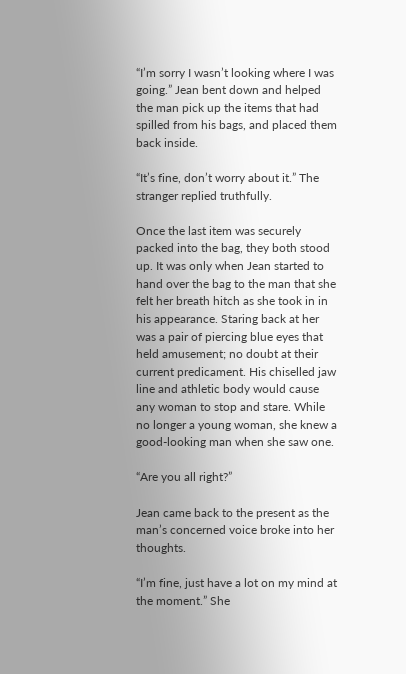“I’m sorry I wasn’t looking where I was going.” Jean bent down and helped the man pick up the items that had spilled from his bags, and placed them back inside.

“It’s fine, don’t worry about it.” The stranger replied truthfully.

Once the last item was securely packed into the bag, they both stood up. It was only when Jean started to hand over the bag to the man that she felt her breath hitch as she took in in his appearance. Staring back at her was a pair of piercing blue eyes that held amusement; no doubt at their current predicament. His chiselled jaw line and athletic body would cause any woman to stop and stare. While no longer a young woman, she knew a good-looking man when she saw one.

“Are you all right?”

Jean came back to the present as the man’s concerned voice broke into her thoughts.

“I’m fine, just have a lot on my mind at the moment.” She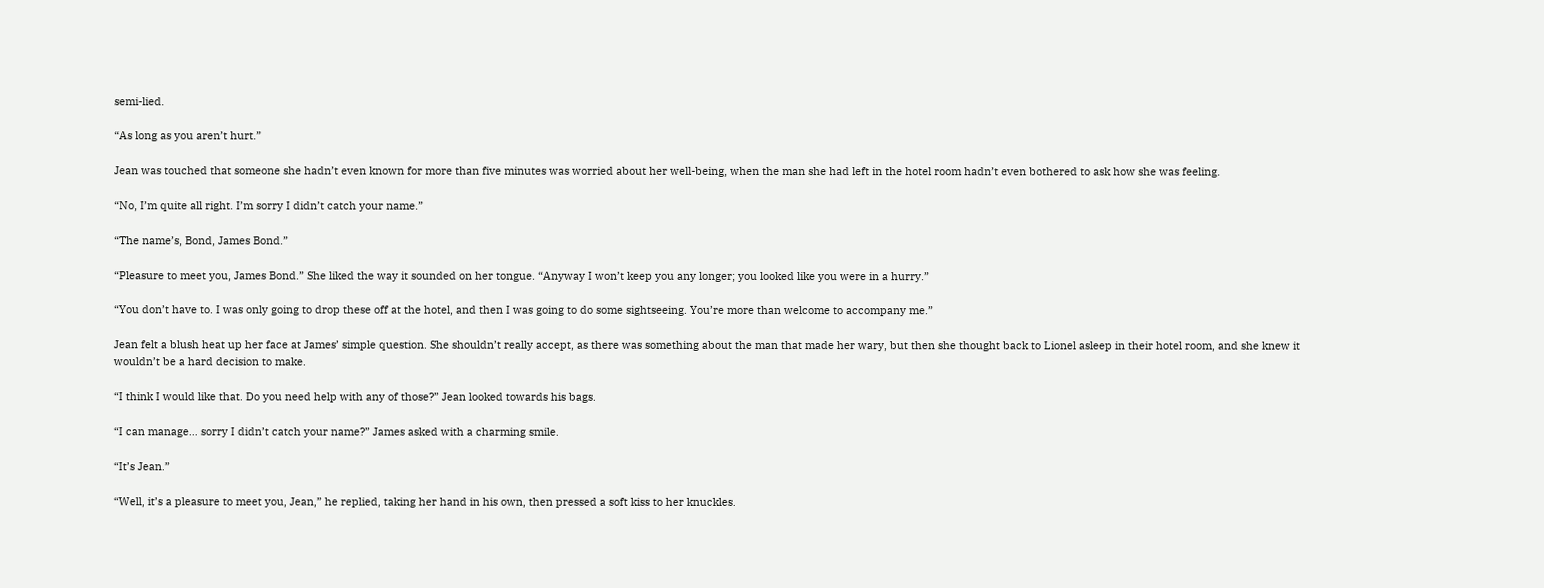semi-lied.

“As long as you aren’t hurt.”

Jean was touched that someone she hadn’t even known for more than five minutes was worried about her well-being, when the man she had left in the hotel room hadn’t even bothered to ask how she was feeling.

“No, I’m quite all right. I’m sorry I didn’t catch your name.”

“The name’s, Bond, James Bond.”

“Pleasure to meet you, James Bond.” She liked the way it sounded on her tongue. “Anyway I won’t keep you any longer; you looked like you were in a hurry.”

“You don’t have to. I was only going to drop these off at the hotel, and then I was going to do some sightseeing. You’re more than welcome to accompany me.”

Jean felt a blush heat up her face at James’ simple question. She shouldn’t really accept, as there was something about the man that made her wary, but then she thought back to Lionel asleep in their hotel room, and she knew it wouldn’t be a hard decision to make.

“I think I would like that. Do you need help with any of those?” Jean looked towards his bags.

“I can manage… sorry I didn’t catch your name?” James asked with a charming smile.

“It’s Jean.”

“Well, it’s a pleasure to meet you, Jean,” he replied, taking her hand in his own, then pressed a soft kiss to her knuckles.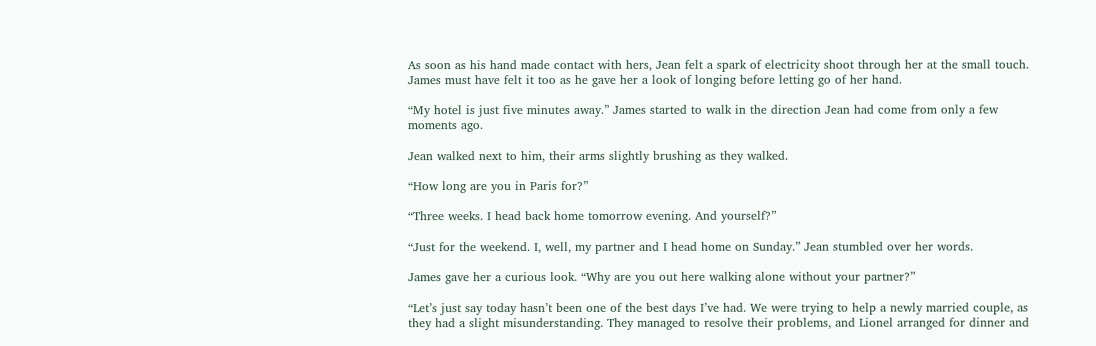As soon as his hand made contact with hers, Jean felt a spark of electricity shoot through her at the small touch. James must have felt it too as he gave her a look of longing before letting go of her hand.

“My hotel is just five minutes away.” James started to walk in the direction Jean had come from only a few moments ago.

Jean walked next to him, their arms slightly brushing as they walked.

“How long are you in Paris for?”

“Three weeks. I head back home tomorrow evening. And yourself?”

“Just for the weekend. I, well, my partner and I head home on Sunday.” Jean stumbled over her words.

James gave her a curious look. “Why are you out here walking alone without your partner?”

“Let’s just say today hasn’t been one of the best days I’ve had. We were trying to help a newly married couple, as they had a slight misunderstanding. They managed to resolve their problems, and Lionel arranged for dinner and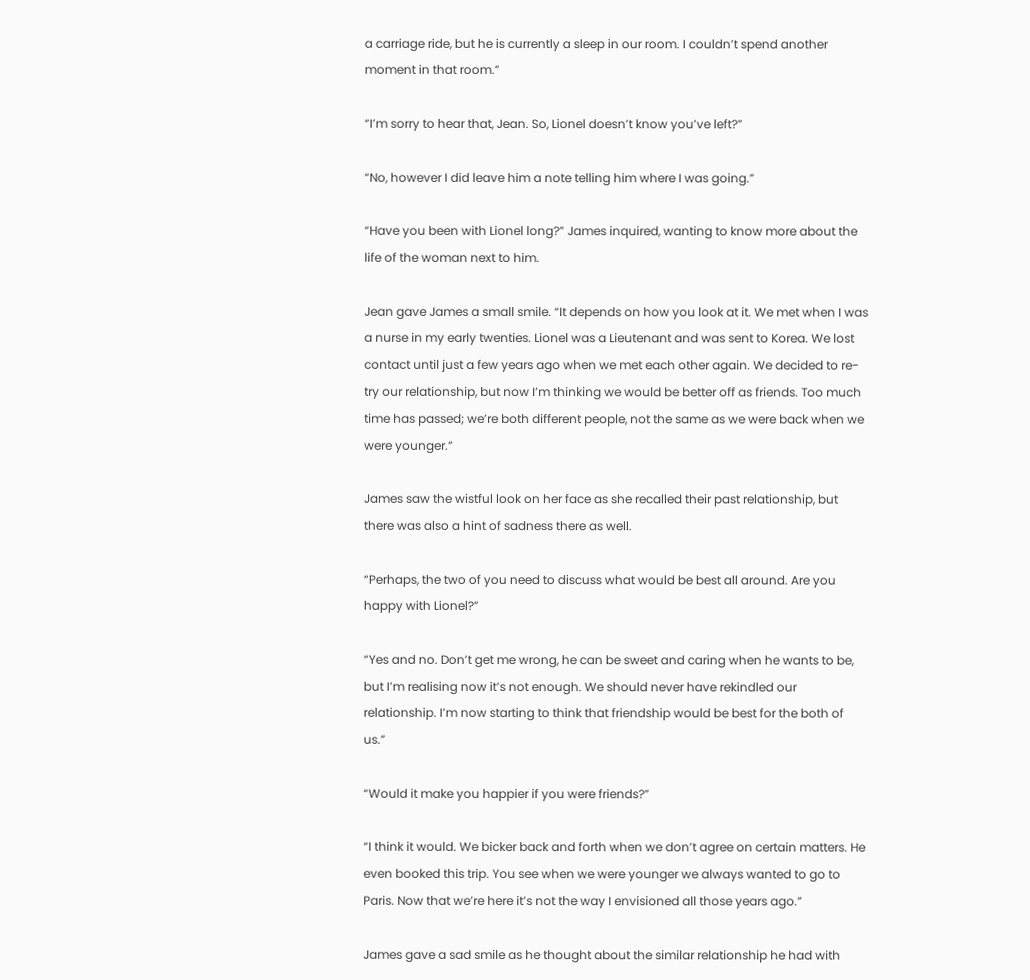a carriage ride, but he is currently a sleep in our room. I couldn’t spend another moment in that room.”

“I’m sorry to hear that, Jean. So, Lionel doesn’t know you’ve left?”

“No, however I did leave him a note telling him where I was going.”

“Have you been with Lionel long?” James inquired, wanting to know more about the life of the woman next to him.

Jean gave James a small smile. “It depends on how you look at it. We met when I was a nurse in my early twenties. Lionel was a Lieutenant and was sent to Korea. We lost contact until just a few years ago when we met each other again. We decided to re-try our relationship, but now I’m thinking we would be better off as friends. Too much time has passed; we’re both different people, not the same as we were back when we were younger.”

James saw the wistful look on her face as she recalled their past relationship, but there was also a hint of sadness there as well.

“Perhaps, the two of you need to discuss what would be best all around. Are you happy with Lionel?”

“Yes and no. Don’t get me wrong, he can be sweet and caring when he wants to be, but I’m realising now it’s not enough. We should never have rekindled our relationship. I’m now starting to think that friendship would be best for the both of us.”

“Would it make you happier if you were friends?”

“I think it would. We bicker back and forth when we don’t agree on certain matters. He even booked this trip. You see when we were younger we always wanted to go to Paris. Now that we’re here it’s not the way I envisioned all those years ago.”

James gave a sad smile as he thought about the similar relationship he had with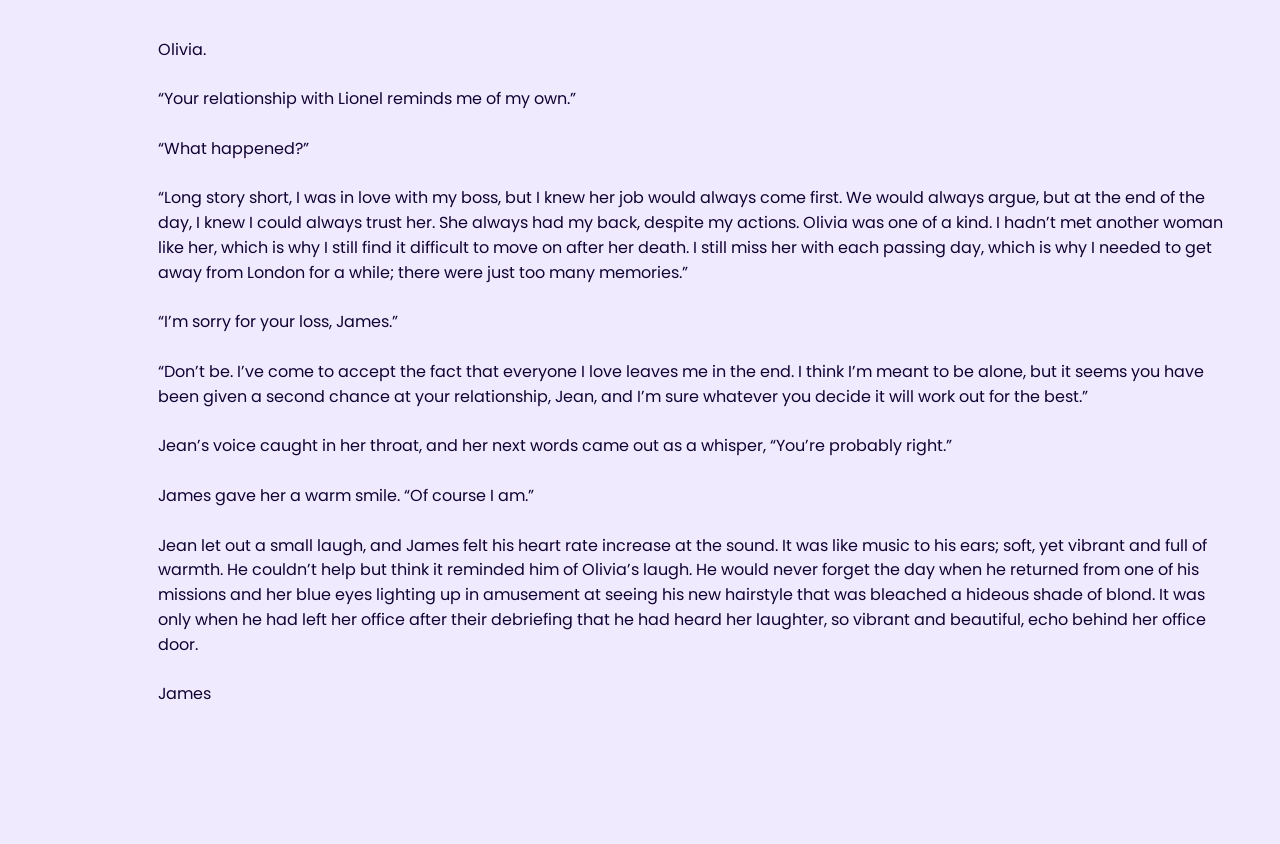Olivia.

“Your relationship with Lionel reminds me of my own.”

“What happened?”

“Long story short, I was in love with my boss, but I knew her job would always come first. We would always argue, but at the end of the day, I knew I could always trust her. She always had my back, despite my actions. Olivia was one of a kind. I hadn’t met another woman like her, which is why I still find it difficult to move on after her death. I still miss her with each passing day, which is why I needed to get away from London for a while; there were just too many memories.”

“I’m sorry for your loss, James.”

“Don’t be. I’ve come to accept the fact that everyone I love leaves me in the end. I think I’m meant to be alone, but it seems you have been given a second chance at your relationship, Jean, and I’m sure whatever you decide it will work out for the best.”

Jean’s voice caught in her throat, and her next words came out as a whisper, “You’re probably right.”

James gave her a warm smile. “Of course I am.”

Jean let out a small laugh, and James felt his heart rate increase at the sound. It was like music to his ears; soft, yet vibrant and full of warmth. He couldn’t help but think it reminded him of Olivia’s laugh. He would never forget the day when he returned from one of his missions and her blue eyes lighting up in amusement at seeing his new hairstyle that was bleached a hideous shade of blond. It was only when he had left her office after their debriefing that he had heard her laughter, so vibrant and beautiful, echo behind her office door.

James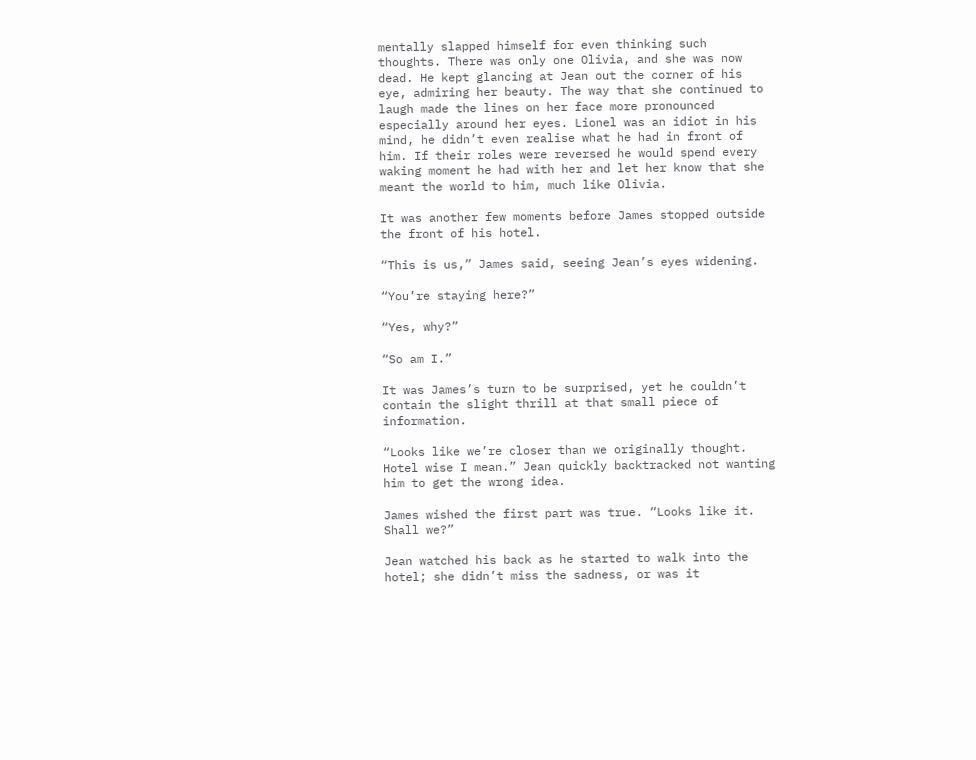mentally slapped himself for even thinking such thoughts. There was only one Olivia, and she was now dead. He kept glancing at Jean out the corner of his eye, admiring her beauty. The way that she continued to laugh made the lines on her face more pronounced especially around her eyes. Lionel was an idiot in his mind, he didn’t even realise what he had in front of him. If their roles were reversed he would spend every waking moment he had with her and let her know that she meant the world to him, much like Olivia.

It was another few moments before James stopped outside the front of his hotel.

“This is us,” James said, seeing Jean’s eyes widening.

“You’re staying here?”

“Yes, why?”

“So am I.”

It was James’s turn to be surprised, yet he couldn’t contain the slight thrill at that small piece of information.

“Looks like we’re closer than we originally thought. Hotel wise I mean.” Jean quickly backtracked not wanting him to get the wrong idea.

James wished the first part was true. “Looks like it. Shall we?”

Jean watched his back as he started to walk into the hotel; she didn’t miss the sadness, or was it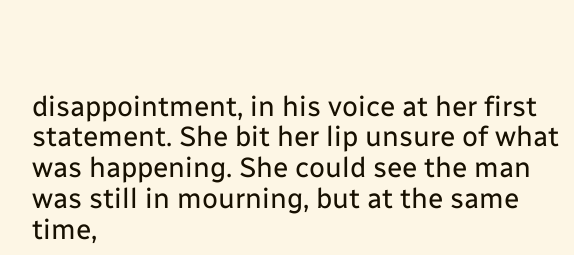disappointment, in his voice at her first statement. She bit her lip unsure of what was happening. She could see the man was still in mourning, but at the same time,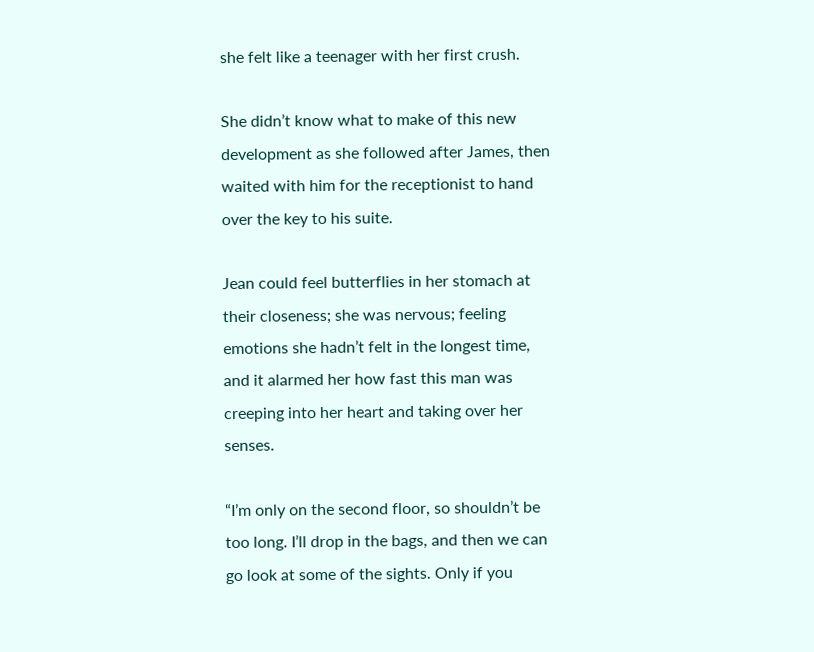she felt like a teenager with her first crush.

She didn’t know what to make of this new development as she followed after James, then waited with him for the receptionist to hand over the key to his suite.

Jean could feel butterflies in her stomach at their closeness; she was nervous; feeling emotions she hadn’t felt in the longest time, and it alarmed her how fast this man was creeping into her heart and taking over her senses.

“I’m only on the second floor, so shouldn’t be too long. I’ll drop in the bags, and then we can go look at some of the sights. Only if you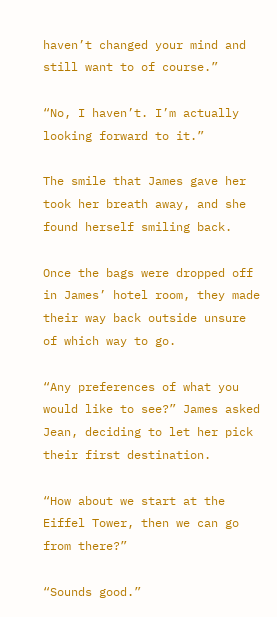haven’t changed your mind and still want to of course.”

“No, I haven’t. I’m actually looking forward to it.”

The smile that James gave her took her breath away, and she found herself smiling back.

Once the bags were dropped off in James’ hotel room, they made their way back outside unsure of which way to go.

“Any preferences of what you would like to see?” James asked Jean, deciding to let her pick their first destination.

“How about we start at the Eiffel Tower, then we can go from there?”

“Sounds good.”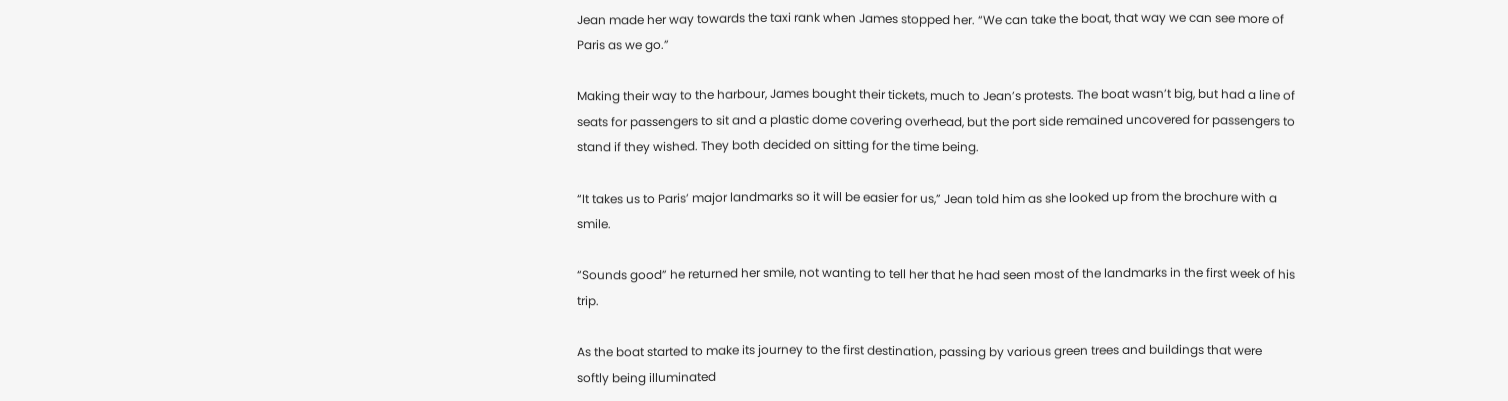Jean made her way towards the taxi rank when James stopped her. “We can take the boat, that way we can see more of Paris as we go.”

Making their way to the harbour, James bought their tickets, much to Jean’s protests. The boat wasn’t big, but had a line of seats for passengers to sit and a plastic dome covering overhead, but the port side remained uncovered for passengers to stand if they wished. They both decided on sitting for the time being.

“It takes us to Paris’ major landmarks so it will be easier for us,” Jean told him as she looked up from the brochure with a smile.

“Sounds good” he returned her smile, not wanting to tell her that he had seen most of the landmarks in the first week of his trip.

As the boat started to make its journey to the first destination, passing by various green trees and buildings that were softly being illuminated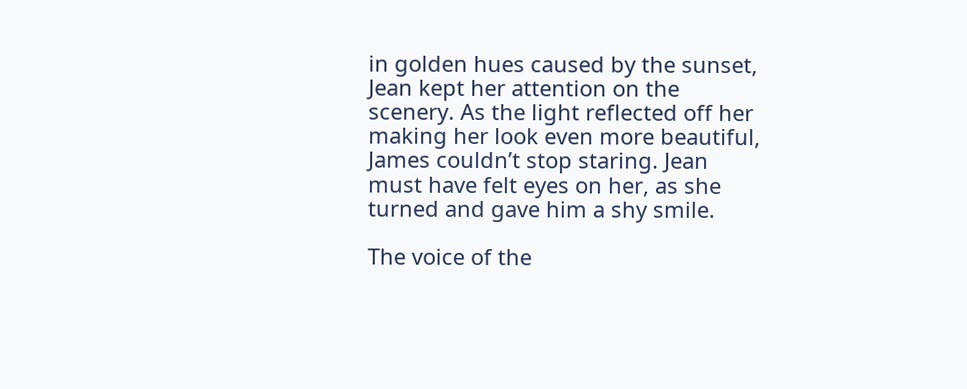in golden hues caused by the sunset, Jean kept her attention on the scenery. As the light reflected off her making her look even more beautiful, James couldn’t stop staring. Jean must have felt eyes on her, as she turned and gave him a shy smile.

The voice of the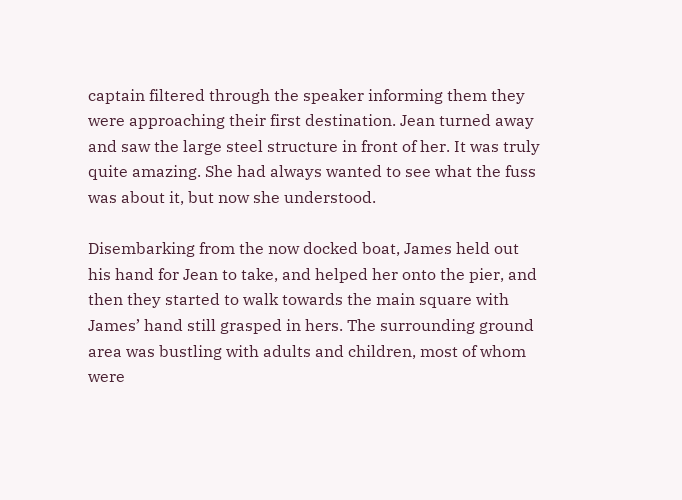captain filtered through the speaker informing them they were approaching their first destination. Jean turned away and saw the large steel structure in front of her. It was truly quite amazing. She had always wanted to see what the fuss was about it, but now she understood.

Disembarking from the now docked boat, James held out his hand for Jean to take, and helped her onto the pier, and then they started to walk towards the main square with James’ hand still grasped in hers. The surrounding ground area was bustling with adults and children, most of whom were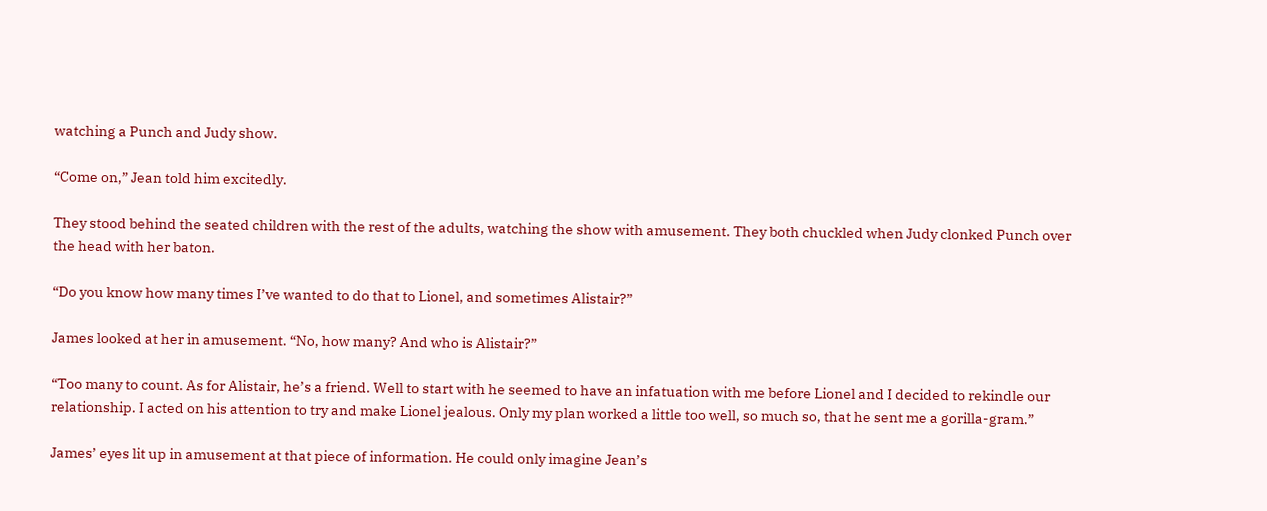watching a Punch and Judy show.

“Come on,” Jean told him excitedly.

They stood behind the seated children with the rest of the adults, watching the show with amusement. They both chuckled when Judy clonked Punch over the head with her baton.

“Do you know how many times I’ve wanted to do that to Lionel, and sometimes Alistair?”

James looked at her in amusement. “No, how many? And who is Alistair?”

“Too many to count. As for Alistair, he’s a friend. Well to start with he seemed to have an infatuation with me before Lionel and I decided to rekindle our relationship. I acted on his attention to try and make Lionel jealous. Only my plan worked a little too well, so much so, that he sent me a gorilla-gram.”

James’ eyes lit up in amusement at that piece of information. He could only imagine Jean’s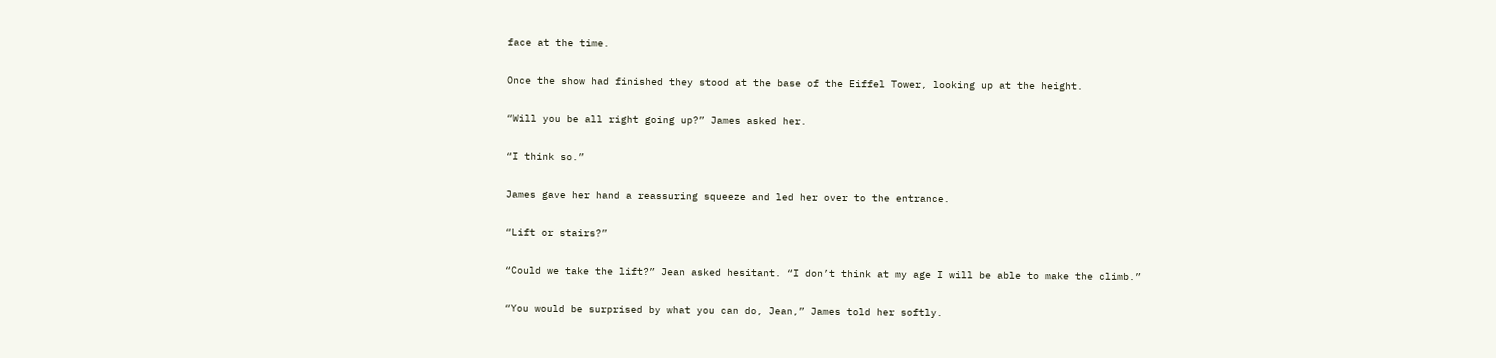face at the time.

Once the show had finished they stood at the base of the Eiffel Tower, looking up at the height.

“Will you be all right going up?” James asked her.

“I think so.”

James gave her hand a reassuring squeeze and led her over to the entrance.

“Lift or stairs?”

“Could we take the lift?” Jean asked hesitant. “I don’t think at my age I will be able to make the climb.”

“You would be surprised by what you can do, Jean,” James told her softly.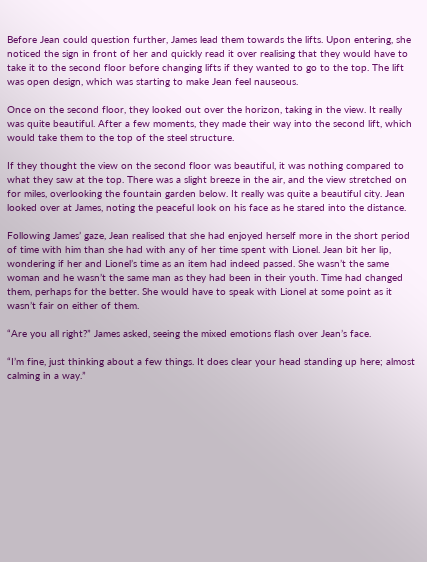Before Jean could question further, James lead them towards the lifts. Upon entering, she noticed the sign in front of her and quickly read it over realising that they would have to take it to the second floor before changing lifts if they wanted to go to the top. The lift was open design, which was starting to make Jean feel nauseous.

Once on the second floor, they looked out over the horizon, taking in the view. It really was quite beautiful. After a few moments, they made their way into the second lift, which would take them to the top of the steel structure.

If they thought the view on the second floor was beautiful, it was nothing compared to what they saw at the top. There was a slight breeze in the air, and the view stretched on for miles, overlooking the fountain garden below. It really was quite a beautiful city. Jean looked over at James, noting the peaceful look on his face as he stared into the distance.

Following James’ gaze, Jean realised that she had enjoyed herself more in the short period of time with him than she had with any of her time spent with Lionel. Jean bit her lip, wondering if her and Lionel’s time as an item had indeed passed. She wasn’t the same woman and he wasn’t the same man as they had been in their youth. Time had changed them, perhaps for the better. She would have to speak with Lionel at some point as it wasn’t fair on either of them.

“Are you all right?” James asked, seeing the mixed emotions flash over Jean’s face.

“I’m fine, just thinking about a few things. It does clear your head standing up here; almost calming in a way.”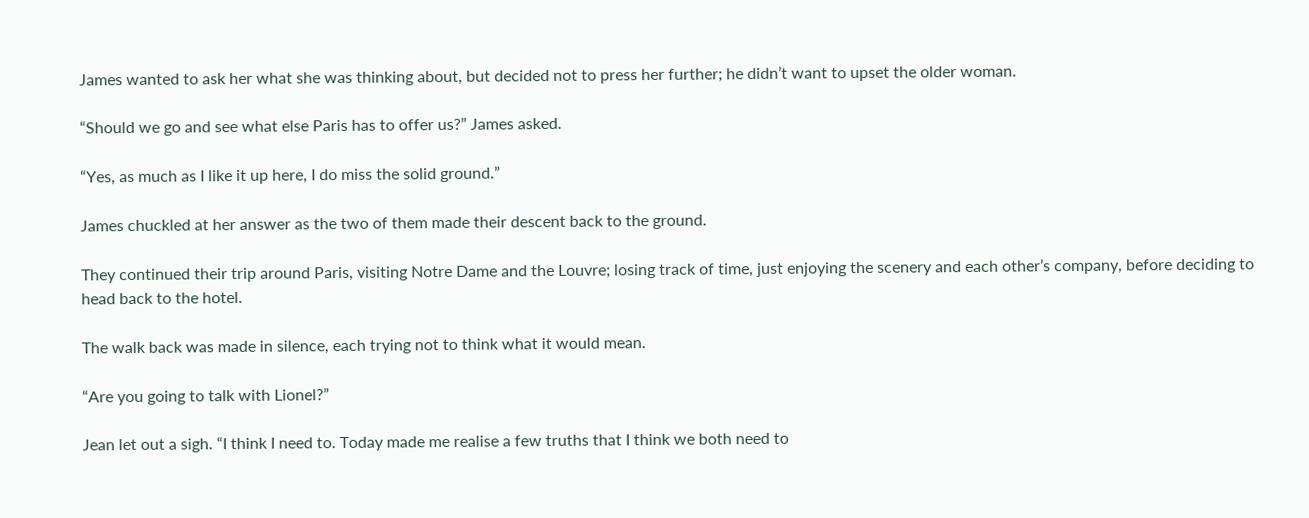James wanted to ask her what she was thinking about, but decided not to press her further; he didn’t want to upset the older woman.

“Should we go and see what else Paris has to offer us?” James asked.

“Yes, as much as I like it up here, I do miss the solid ground.”

James chuckled at her answer as the two of them made their descent back to the ground.

They continued their trip around Paris, visiting Notre Dame and the Louvre; losing track of time, just enjoying the scenery and each other’s company, before deciding to head back to the hotel.

The walk back was made in silence, each trying not to think what it would mean.

“Are you going to talk with Lionel?”

Jean let out a sigh. “I think I need to. Today made me realise a few truths that I think we both need to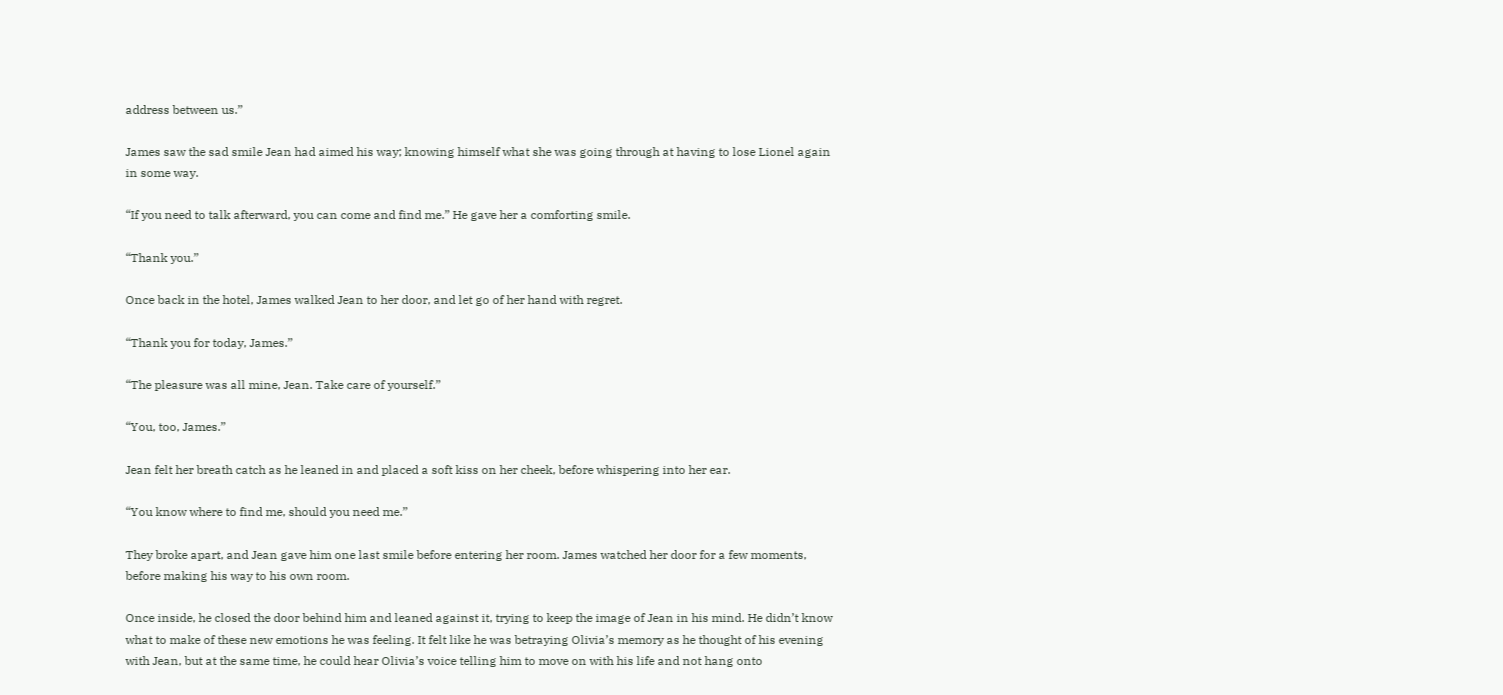address between us.”

James saw the sad smile Jean had aimed his way; knowing himself what she was going through at having to lose Lionel again in some way.

“If you need to talk afterward, you can come and find me.” He gave her a comforting smile.

“Thank you.”

Once back in the hotel, James walked Jean to her door, and let go of her hand with regret.

“Thank you for today, James.”

“The pleasure was all mine, Jean. Take care of yourself.”

“You, too, James.”

Jean felt her breath catch as he leaned in and placed a soft kiss on her cheek, before whispering into her ear.

“You know where to find me, should you need me.”

They broke apart, and Jean gave him one last smile before entering her room. James watched her door for a few moments, before making his way to his own room.

Once inside, he closed the door behind him and leaned against it, trying to keep the image of Jean in his mind. He didn’t know what to make of these new emotions he was feeling. It felt like he was betraying Olivia’s memory as he thought of his evening with Jean, but at the same time, he could hear Olivia’s voice telling him to move on with his life and not hang onto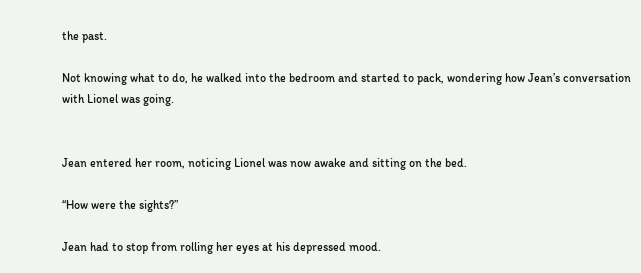the past.

Not knowing what to do, he walked into the bedroom and started to pack, wondering how Jean’s conversation with Lionel was going.


Jean entered her room, noticing Lionel was now awake and sitting on the bed.

“How were the sights?”

Jean had to stop from rolling her eyes at his depressed mood.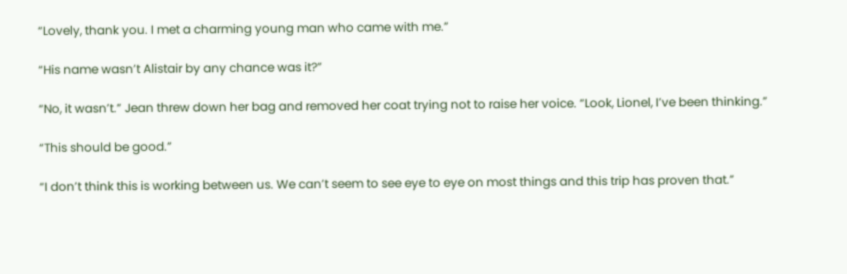“Lovely, thank you. I met a charming young man who came with me.”

“His name wasn’t Alistair by any chance was it?”

“No, it wasn’t.” Jean threw down her bag and removed her coat trying not to raise her voice. “Look, Lionel, I’ve been thinking.”

“This should be good.”

“I don’t think this is working between us. We can’t seem to see eye to eye on most things and this trip has proven that.”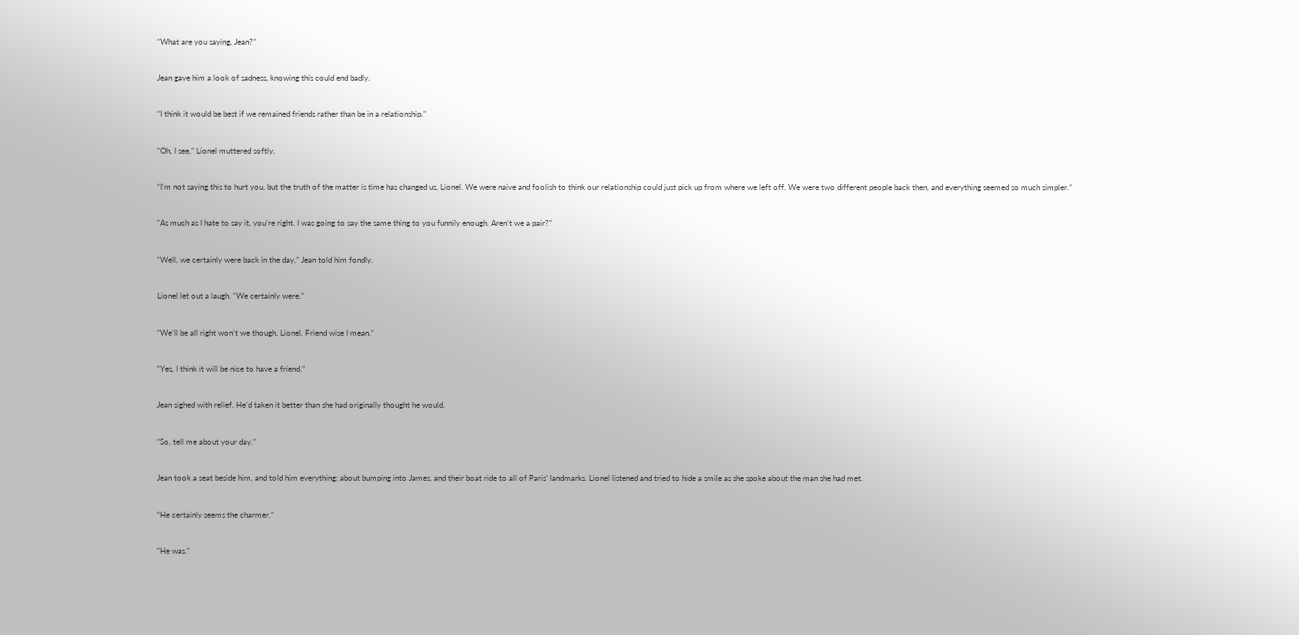“What are you saying, Jean?”

Jean gave him a look of sadness, knowing this could end badly.

“I think it would be best if we remained friends rather than be in a relationship.”

“Oh, I see,” Lionel muttered softly.

“I’m not saying this to hurt you, but the truth of the matter is time has changed us, Lionel. We were naive and foolish to think our relationship could just pick up from where we left off. We were two different people back then, and everything seemed so much simpler.”

“As much as I hate to say it, you’re right. I was going to say the same thing to you funnily enough. Aren’t we a pair?”

“Well, we certainly were back in the day,” Jean told him fondly.

Lionel let out a laugh. “We certainly were.”

“We’ll be all right won’t we though, Lionel. Friend wise I mean.”

“Yes, I think it will be nice to have a friend.”

Jean sighed with relief. He’d taken it better than she had originally thought he would.

“So, tell me about your day.”

Jean took a seat beside him, and told him everything; about bumping into James, and their boat ride to all of Paris’ landmarks. Lionel listened and tried to hide a smile as she spoke about the man she had met.

“He certainly seems the charmer.”

“He was.”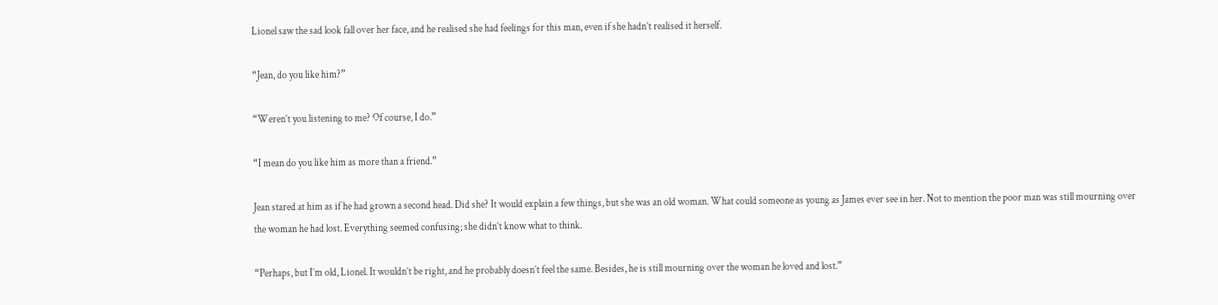Lionel saw the sad look fall over her face, and he realised she had feelings for this man, even if she hadn’t realised it herself.

“Jean, do you like him?”

“Weren’t you listening to me? Of course, I do.”

“I mean do you like him as more than a friend.”

Jean stared at him as if he had grown a second head. Did she? It would explain a few things, but she was an old woman. What could someone as young as James ever see in her. Not to mention the poor man was still mourning over the woman he had lost. Everything seemed confusing; she didn’t know what to think.

“Perhaps, but I’m old, Lionel. It wouldn’t be right, and he probably doesn’t feel the same. Besides, he is still mourning over the woman he loved and lost.”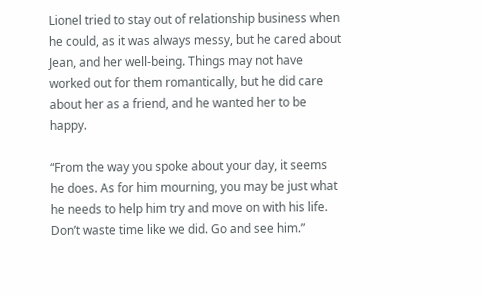Lionel tried to stay out of relationship business when he could, as it was always messy, but he cared about Jean, and her well-being. Things may not have worked out for them romantically, but he did care about her as a friend, and he wanted her to be happy.

“From the way you spoke about your day, it seems he does. As for him mourning, you may be just what he needs to help him try and move on with his life. Don’t waste time like we did. Go and see him.”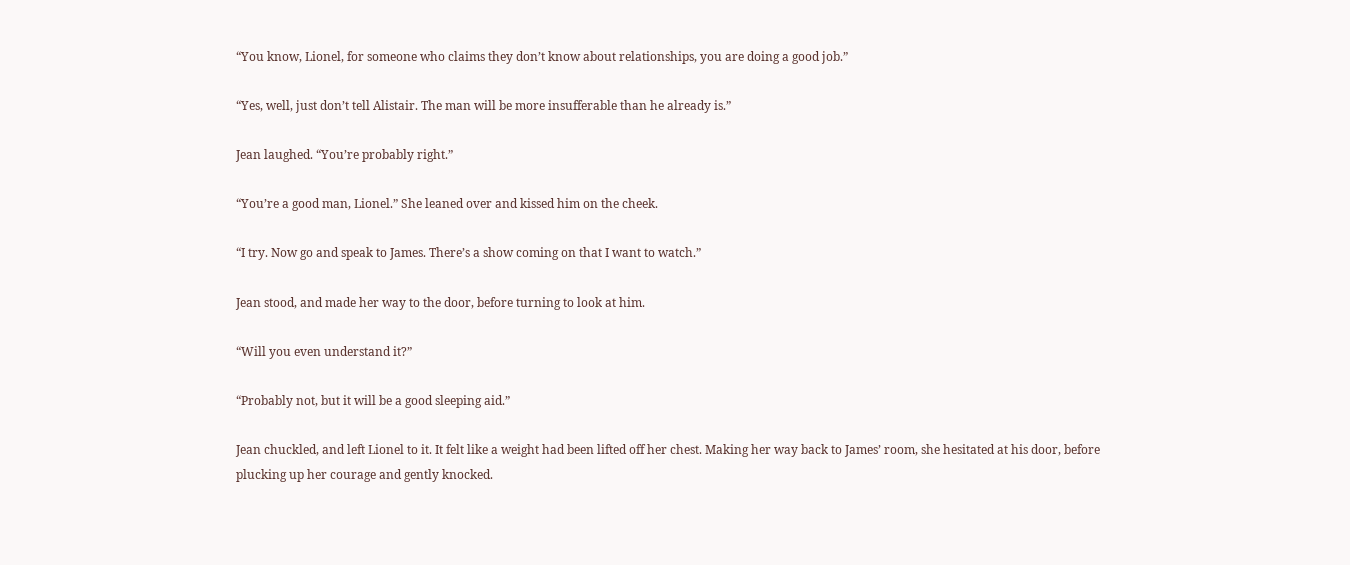“You know, Lionel, for someone who claims they don’t know about relationships, you are doing a good job.”

“Yes, well, just don’t tell Alistair. The man will be more insufferable than he already is.”

Jean laughed. “You’re probably right.”

“You’re a good man, Lionel.” She leaned over and kissed him on the cheek.

“I try. Now go and speak to James. There’s a show coming on that I want to watch.”

Jean stood, and made her way to the door, before turning to look at him.

“Will you even understand it?”

“Probably not, but it will be a good sleeping aid.”

Jean chuckled, and left Lionel to it. It felt like a weight had been lifted off her chest. Making her way back to James’ room, she hesitated at his door, before plucking up her courage and gently knocked.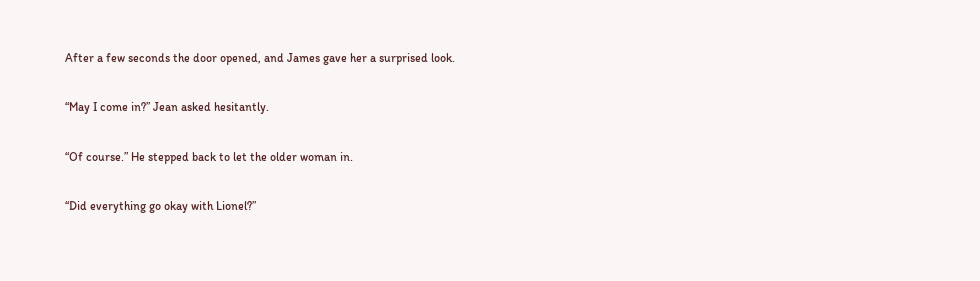After a few seconds the door opened, and James gave her a surprised look.

“May I come in?” Jean asked hesitantly.

“Of course.” He stepped back to let the older woman in.

“Did everything go okay with Lionel?”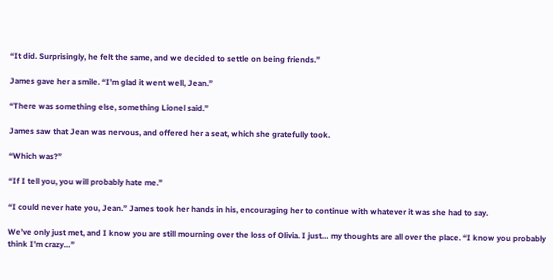“It did. Surprisingly, he felt the same, and we decided to settle on being friends.”

James gave her a smile. “I’m glad it went well, Jean.”

“There was something else, something Lionel said.”

James saw that Jean was nervous, and offered her a seat, which she gratefully took.

“Which was?”

“If I tell you, you will probably hate me.”

“I could never hate you, Jean.” James took her hands in his, encouraging her to continue with whatever it was she had to say.

We’ve only just met, and I know you are still mourning over the loss of Olivia. I just… my thoughts are all over the place. “I know you probably think I’m crazy…”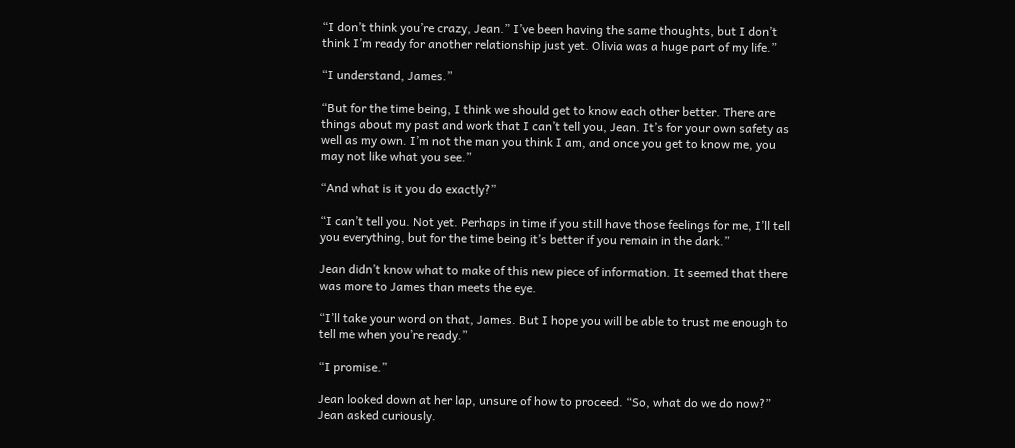“I don’t think you’re crazy, Jean.” I’ve been having the same thoughts, but I don’t think I’m ready for another relationship just yet. Olivia was a huge part of my life.”

“I understand, James.”

“But for the time being, I think we should get to know each other better. There are things about my past and work that I can’t tell you, Jean. It’s for your own safety as well as my own. I’m not the man you think I am, and once you get to know me, you may not like what you see.”

“And what is it you do exactly?”

“I can’t tell you. Not yet. Perhaps in time if you still have those feelings for me, I’ll tell you everything, but for the time being it’s better if you remain in the dark.”

Jean didn’t know what to make of this new piece of information. It seemed that there was more to James than meets the eye.

“I’ll take your word on that, James. But I hope you will be able to trust me enough to tell me when you’re ready.”

“I promise.”

Jean looked down at her lap, unsure of how to proceed. “So, what do we do now?” Jean asked curiously.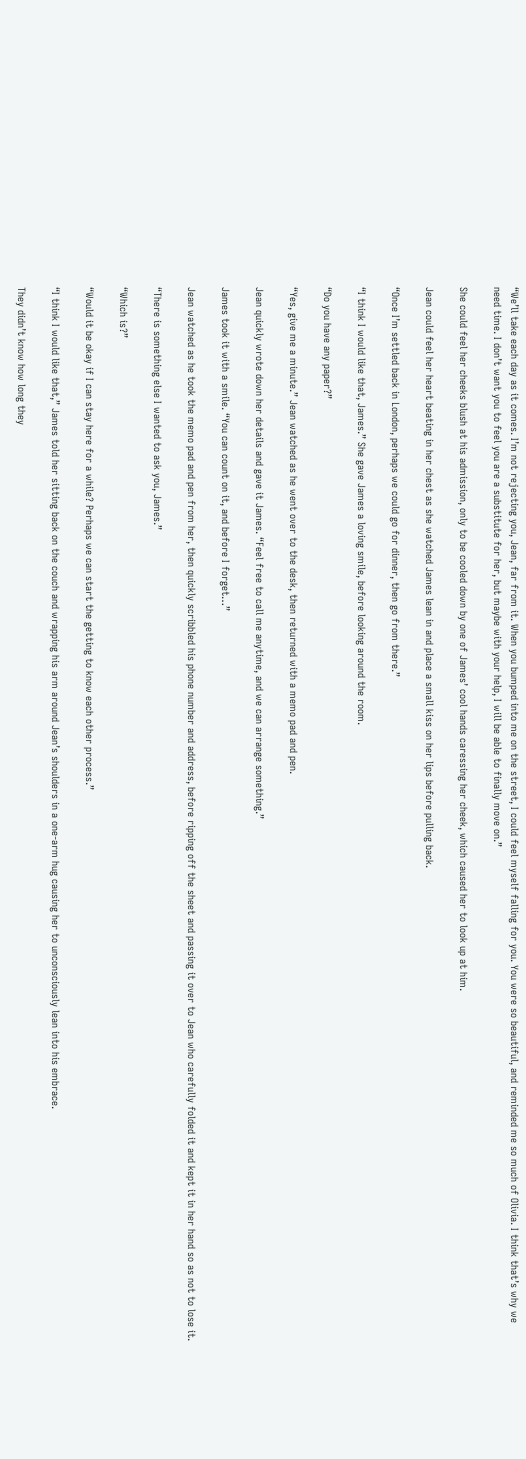“We’ll take each day as it comes. I’m not rejecting you, Jean, far from it. When you bumped into me on the street, I could feel myself falling for you. You were so beautiful, and reminded me so much of Olivia. I think that’s why we need time. I don’t want you to feel you are a substitute for her, but maybe with your help, I will be able to finally move on.”

She could feel her cheeks blush at his admission, only to be cooled down by one of James’ cool hands caressing her cheek, which caused her to look up at him.

Jean could feel her heart beating in her chest as she watched James lean in and place a small kiss on her lips before pulling back.

“Once I’m settled back in London, perhaps we could go for dinner, then go from there.”

“I think I would like that, James.” She gave James a loving smile, before looking around the room.

“Do you have any paper?”

“Yes, give me a minute.” Jean watched as he went over to the desk, then returned with a memo pad and pen.

Jean quickly wrote down her details and gave it James. “Feel free to call me anytime, and we can arrange something.”

James took it with a smile. “You can count on it, and before I forget…”

Jean watched as he took the memo pad and pen from her, then quickly scribbled his phone number and address, before ripping off the sheet and passing it over to Jean who carefully folded it and kept it in her hand so as not to lose it.

“There is something else I wanted to ask you, James.”

“Which is?”

“Would it be okay if I can stay here for a while? Perhaps we can start the getting to know each other process.”

“I think I would like that,” James told her sitting back on the couch and wrapping his arm around Jean’s shoulders in a one-arm hug causing her to unconsciously lean into his embrace.

They didn’t know how long they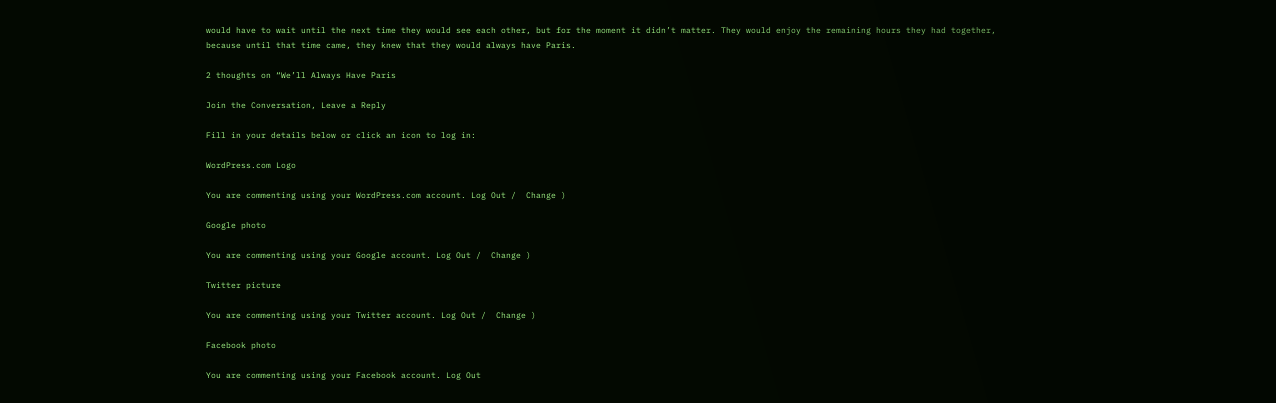would have to wait until the next time they would see each other, but for the moment it didn’t matter. They would enjoy the remaining hours they had together, because until that time came, they knew that they would always have Paris.

2 thoughts on “We’ll Always Have Paris

Join the Conversation, Leave a Reply

Fill in your details below or click an icon to log in:

WordPress.com Logo

You are commenting using your WordPress.com account. Log Out /  Change )

Google photo

You are commenting using your Google account. Log Out /  Change )

Twitter picture

You are commenting using your Twitter account. Log Out /  Change )

Facebook photo

You are commenting using your Facebook account. Log Out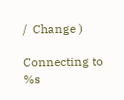/  Change )

Connecting to %s